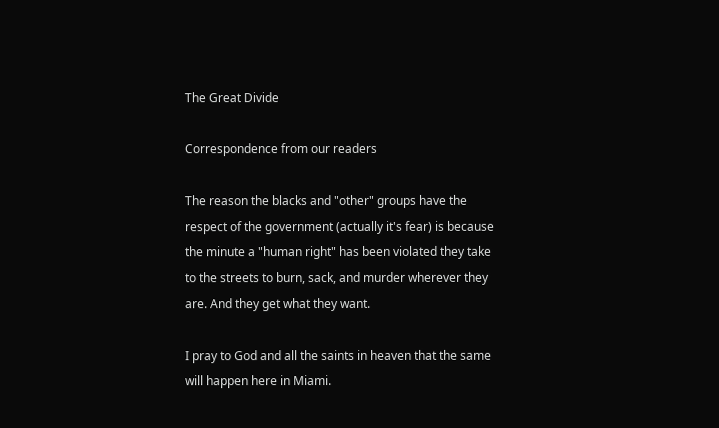The Great Divide

Correspondence from our readers

The reason the blacks and "other" groups have the respect of the government (actually it's fear) is because the minute a "human right" has been violated they take to the streets to burn, sack, and murder wherever they are. And they get what they want.

I pray to God and all the saints in heaven that the same will happen here in Miami.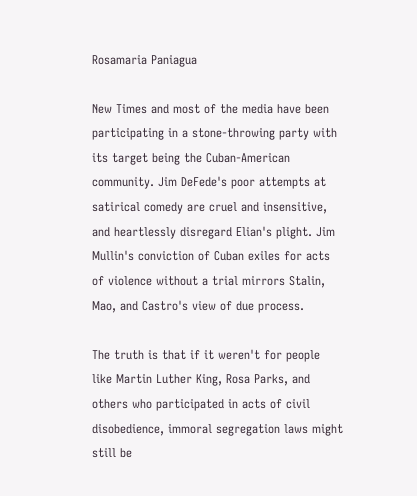Rosamaria Paniagua

New Times and most of the media have been participating in a stone-throwing party with its target being the Cuban-American community. Jim DeFede's poor attempts at satirical comedy are cruel and insensitive, and heartlessly disregard Elian's plight. Jim Mullin's conviction of Cuban exiles for acts of violence without a trial mirrors Stalin, Mao, and Castro's view of due process.

The truth is that if it weren't for people like Martin Luther King, Rosa Parks, and others who participated in acts of civil disobedience, immoral segregation laws might still be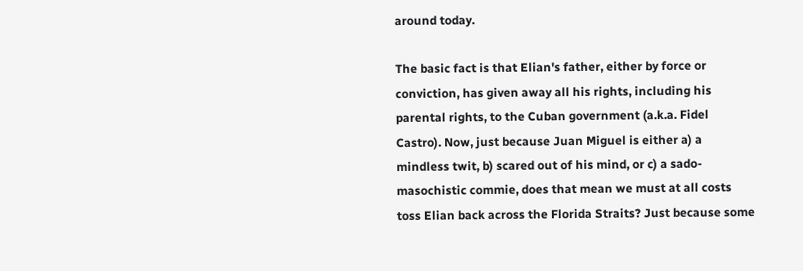around today.

The basic fact is that Elian's father, either by force or conviction, has given away all his rights, including his parental rights, to the Cuban government (a.k.a. Fidel Castro). Now, just because Juan Miguel is either a) a mindless twit, b) scared out of his mind, or c) a sado-masochistic commie, does that mean we must at all costs toss Elian back across the Florida Straits? Just because some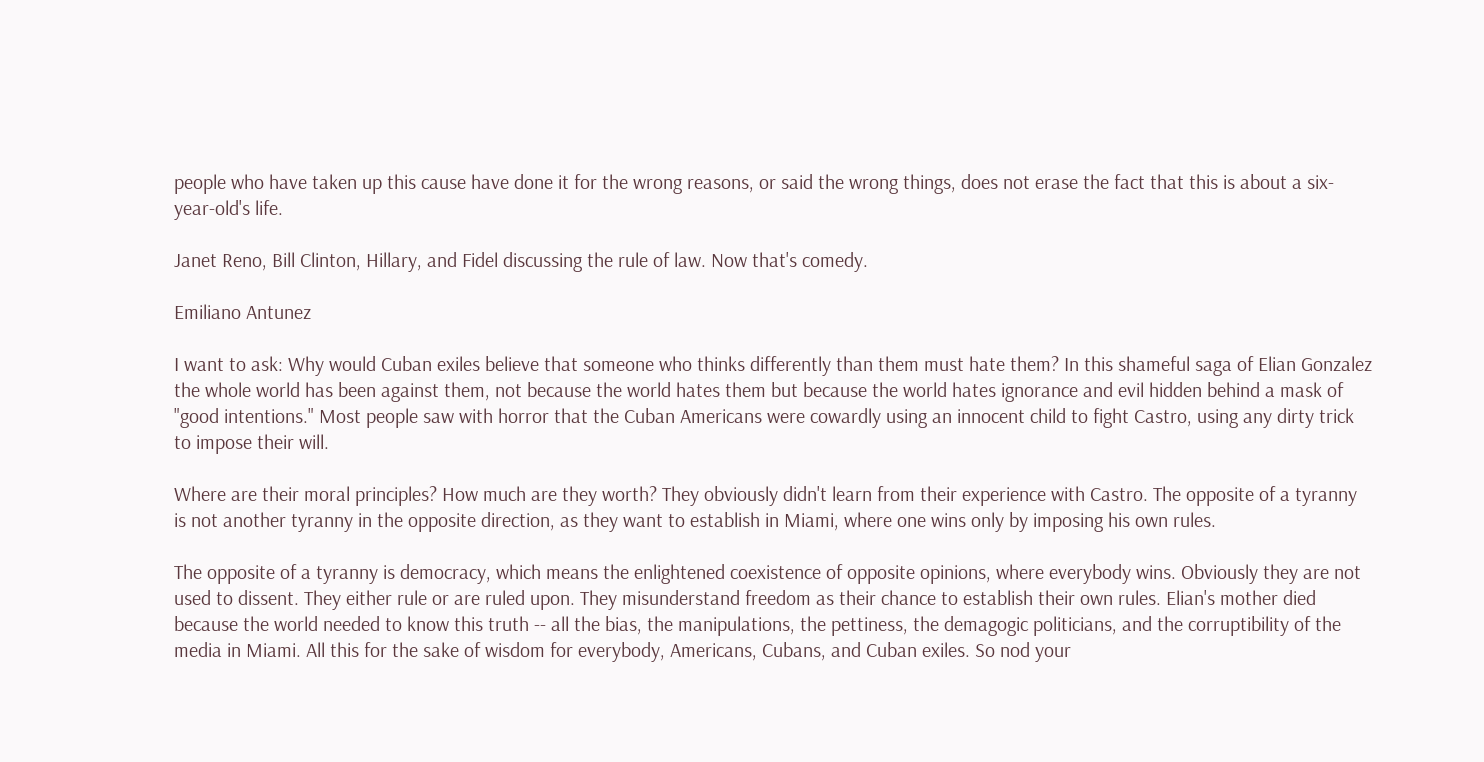people who have taken up this cause have done it for the wrong reasons, or said the wrong things, does not erase the fact that this is about a six-year-old's life.

Janet Reno, Bill Clinton, Hillary, and Fidel discussing the rule of law. Now that's comedy.

Emiliano Antunez

I want to ask: Why would Cuban exiles believe that someone who thinks differently than them must hate them? In this shameful saga of Elian Gonzalez the whole world has been against them, not because the world hates them but because the world hates ignorance and evil hidden behind a mask of "good intentions." Most people saw with horror that the Cuban Americans were cowardly using an innocent child to fight Castro, using any dirty trick to impose their will.

Where are their moral principles? How much are they worth? They obviously didn't learn from their experience with Castro. The opposite of a tyranny is not another tyranny in the opposite direction, as they want to establish in Miami, where one wins only by imposing his own rules.

The opposite of a tyranny is democracy, which means the enlightened coexistence of opposite opinions, where everybody wins. Obviously they are not used to dissent. They either rule or are ruled upon. They misunderstand freedom as their chance to establish their own rules. Elian's mother died because the world needed to know this truth -- all the bias, the manipulations, the pettiness, the demagogic politicians, and the corruptibility of the media in Miami. All this for the sake of wisdom for everybody, Americans, Cubans, and Cuban exiles. So nod your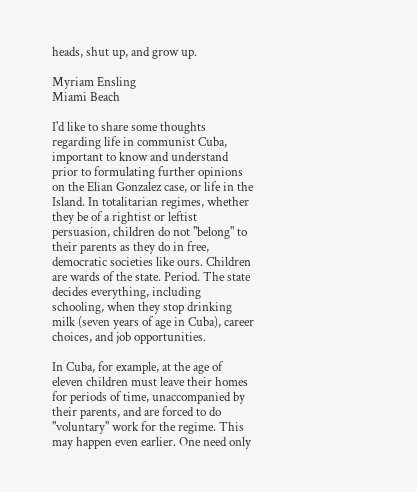heads, shut up, and grow up.

Myriam Ensling
Miami Beach

I'd like to share some thoughts regarding life in communist Cuba, important to know and understand prior to formulating further opinions on the Elian Gonzalez case, or life in the Island. In totalitarian regimes, whether they be of a rightist or leftist persuasion, children do not "belong" to their parents as they do in free, democratic societies like ours. Children are wards of the state. Period. The state decides everything, including schooling, when they stop drinking milk (seven years of age in Cuba), career choices, and job opportunities.

In Cuba, for example, at the age of eleven children must leave their homes for periods of time, unaccompanied by their parents, and are forced to do "voluntary" work for the regime. This may happen even earlier. One need only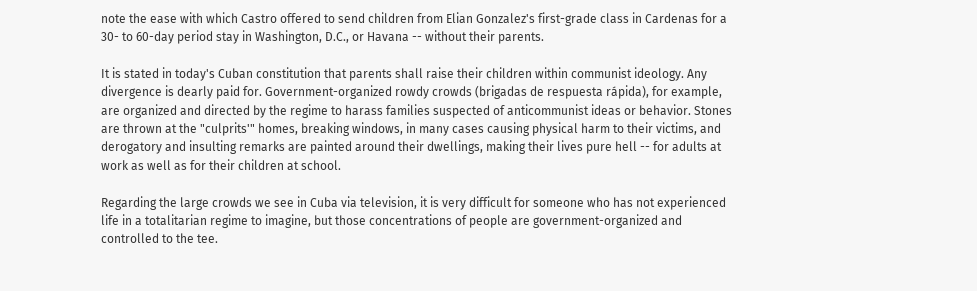note the ease with which Castro offered to send children from Elian Gonzalez's first-grade class in Cardenas for a 30- to 60-day period stay in Washington, D.C., or Havana -- without their parents.

It is stated in today's Cuban constitution that parents shall raise their children within communist ideology. Any divergence is dearly paid for. Government-organized rowdy crowds (brigadas de respuesta rápida), for example, are organized and directed by the regime to harass families suspected of anticommunist ideas or behavior. Stones are thrown at the "culprits'" homes, breaking windows, in many cases causing physical harm to their victims, and derogatory and insulting remarks are painted around their dwellings, making their lives pure hell -- for adults at work as well as for their children at school.

Regarding the large crowds we see in Cuba via television, it is very difficult for someone who has not experienced life in a totalitarian regime to imagine, but those concentrations of people are government-organized and controlled to the tee.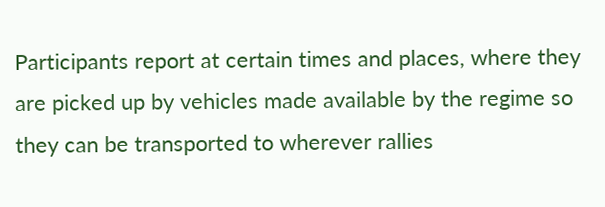Participants report at certain times and places, where they are picked up by vehicles made available by the regime so they can be transported to wherever rallies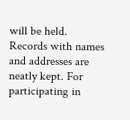will be held. Records with names and addresses are neatly kept. For participating in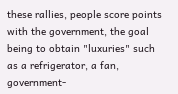these rallies, people score points with the government, the goal being to obtain "luxuries" such as a refrigerator, a fan, government-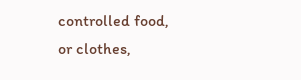controlled food, or clothes,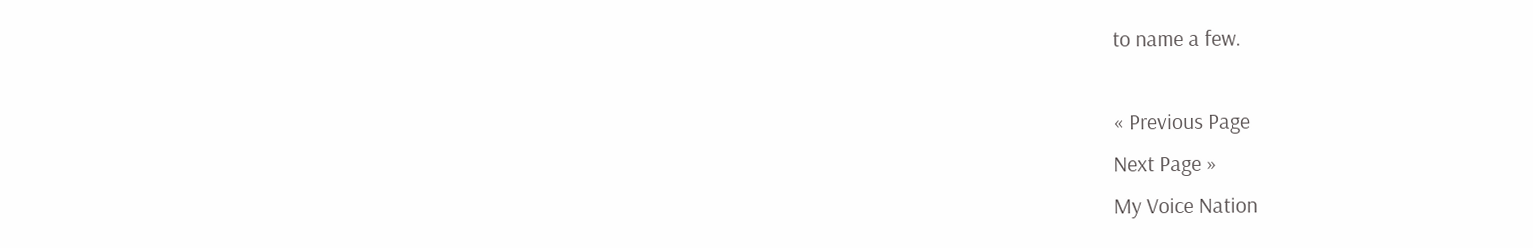to name a few.

« Previous Page
Next Page »
My Voice Nation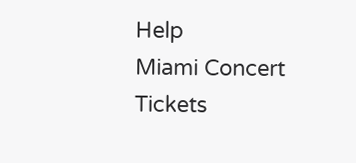Help
Miami Concert Tickets